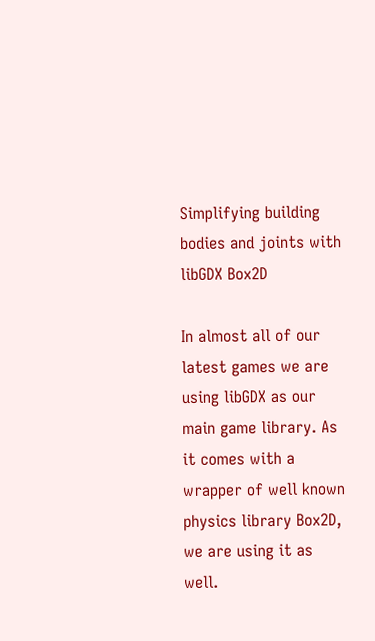Simplifying building bodies and joints with libGDX Box2D

In almost all of our latest games we are using libGDX as our main game library. As it comes with a wrapper of well known physics library Box2D, we are using it as well.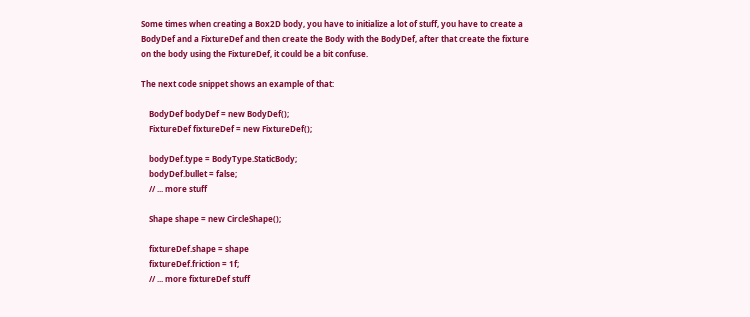Some times when creating a Box2D body, you have to initialize a lot of stuff, you have to create a BodyDef and a FixtureDef and then create the Body with the BodyDef, after that create the fixture on the body using the FixtureDef, it could be a bit confuse.

The next code snippet shows an example of that:

    BodyDef bodyDef = new BodyDef();
    FixtureDef fixtureDef = new FixtureDef();

    bodyDef.type = BodyType.StaticBody;
    bodyDef.bullet = false;
    // ... more stuff

    Shape shape = new CircleShape();

    fixtureDef.shape = shape
    fixtureDef.friction = 1f;
    // ... more fixtureDef stuff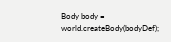Body body = world.createBody(bodyDef);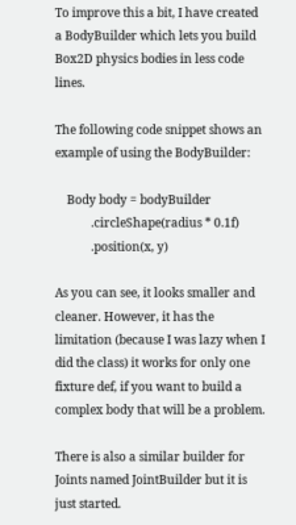To improve this a bit, I have created a BodyBuilder which lets you build Box2D physics bodies in less code lines.

The following code snippet shows an example of using the BodyBuilder:

    Body body = bodyBuilder
            .circleShape(radius * 0.1f)
            .position(x, y)

As you can see, it looks smaller and cleaner. However, it has the limitation (because I was lazy when I did the class) it works for only one fixture def, if you want to build a complex body that will be a problem.

There is also a similar builder for Joints named JointBuilder but it is just started.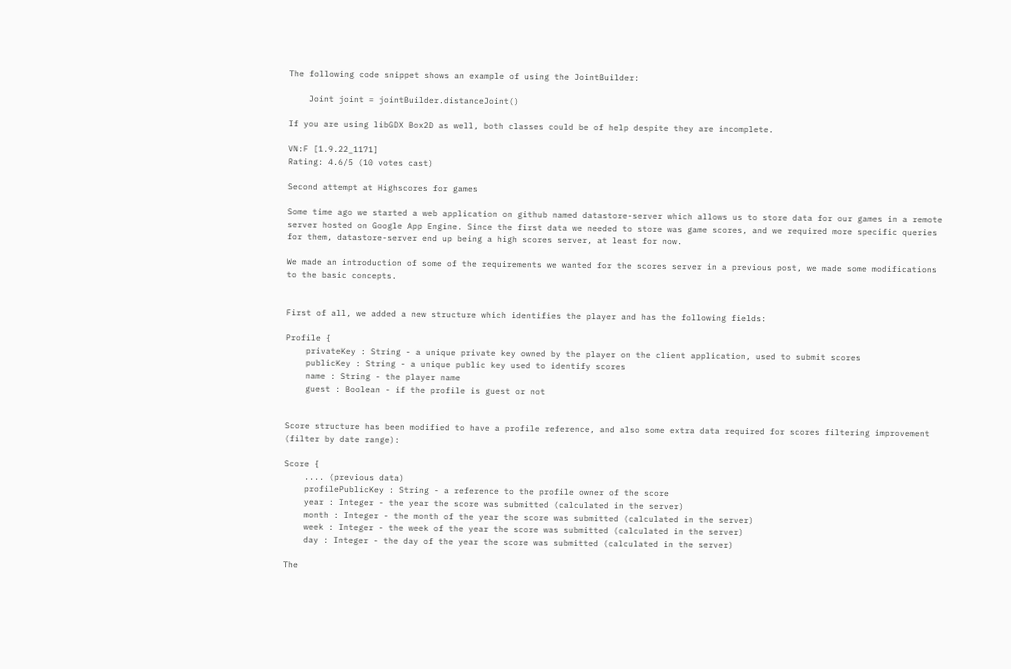The following code snippet shows an example of using the JointBuilder:

    Joint joint = jointBuilder.distanceJoint()

If you are using libGDX Box2D as well, both classes could be of help despite they are incomplete.

VN:F [1.9.22_1171]
Rating: 4.6/5 (10 votes cast)

Second attempt at Highscores for games

Some time ago we started a web application on github named datastore-server which allows us to store data for our games in a remote server hosted on Google App Engine. Since the first data we needed to store was game scores, and we required more specific queries for them, datastore-server end up being a high scores server, at least for now.

We made an introduction of some of the requirements we wanted for the scores server in a previous post, we made some modifications to the basic concepts.


First of all, we added a new structure which identifies the player and has the following fields:

Profile {
    privateKey : String - a unique private key owned by the player on the client application, used to submit scores
    publicKey : String - a unique public key used to identify scores
    name : String - the player name
    guest : Boolean - if the profile is guest or not


Score structure has been modified to have a profile reference, and also some extra data required for scores filtering improvement (filter by date range):

Score {
    .... (previous data)
    profilePublicKey : String - a reference to the profile owner of the score
    year : Integer - the year the score was submitted (calculated in the server)
    month : Integer - the month of the year the score was submitted (calculated in the server)
    week : Integer - the week of the year the score was submitted (calculated in the server)
    day : Integer - the day of the year the score was submitted (calculated in the server)

The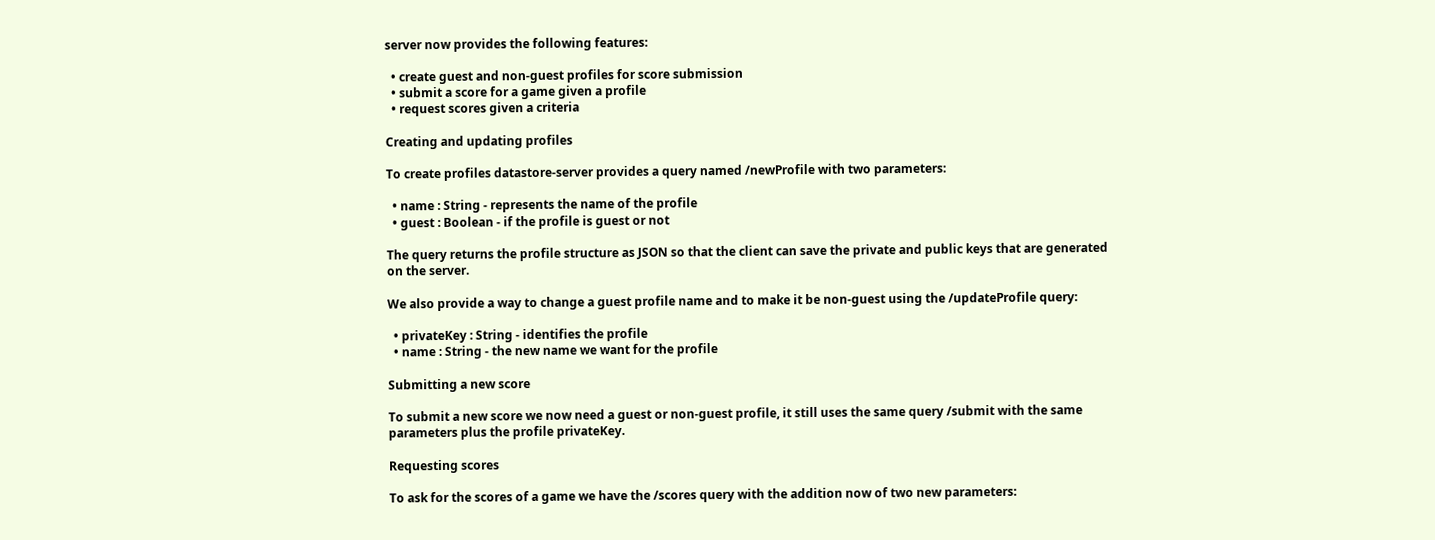server now provides the following features:

  • create guest and non-guest profiles for score submission
  • submit a score for a game given a profile
  • request scores given a criteria

Creating and updating profiles

To create profiles datastore-server provides a query named /newProfile with two parameters:

  • name : String - represents the name of the profile
  • guest : Boolean - if the profile is guest or not

The query returns the profile structure as JSON so that the client can save the private and public keys that are generated on the server.

We also provide a way to change a guest profile name and to make it be non-guest using the /updateProfile query:

  • privateKey : String - identifies the profile
  • name : String - the new name we want for the profile

Submitting a new score

To submit a new score we now need a guest or non-guest profile, it still uses the same query /submit with the same parameters plus the profile privateKey.

Requesting scores

To ask for the scores of a game we have the /scores query with the addition now of two new parameters: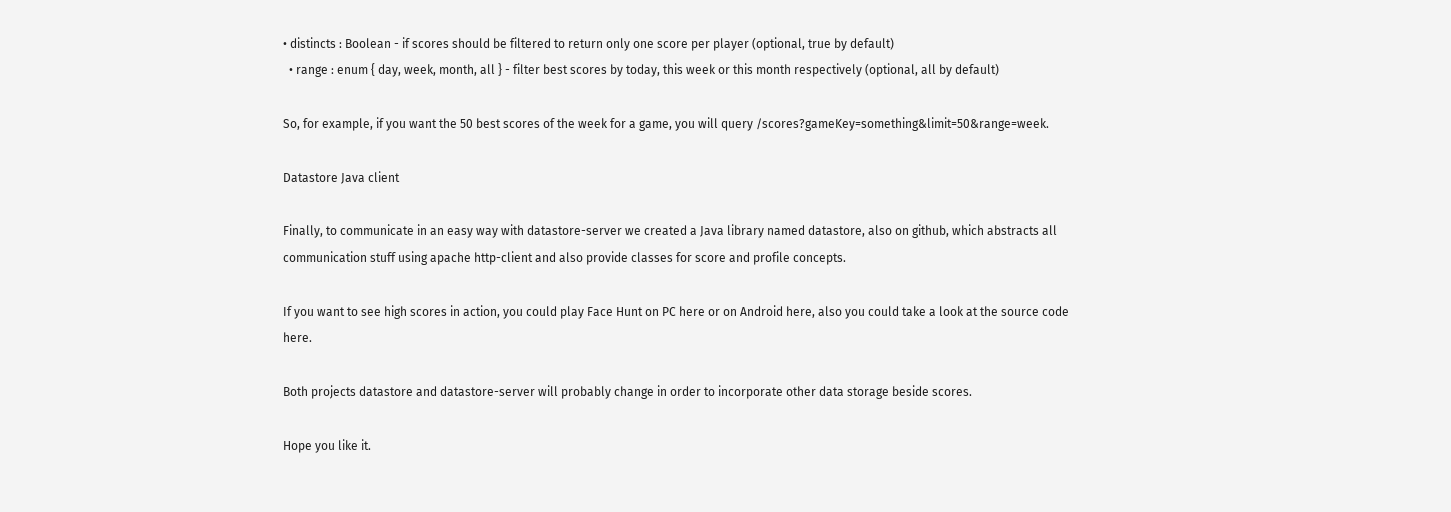• distincts : Boolean - if scores should be filtered to return only one score per player (optional, true by default)
  • range : enum { day, week, month, all } - filter best scores by today, this week or this month respectively (optional, all by default)

So, for example, if you want the 50 best scores of the week for a game, you will query /scores?gameKey=something&limit=50&range=week.

Datastore Java client

Finally, to communicate in an easy way with datastore-server we created a Java library named datastore, also on github, which abstracts all communication stuff using apache http-client and also provide classes for score and profile concepts.

If you want to see high scores in action, you could play Face Hunt on PC here or on Android here, also you could take a look at the source code here.

Both projects datastore and datastore-server will probably change in order to incorporate other data storage beside scores.

Hope you like it.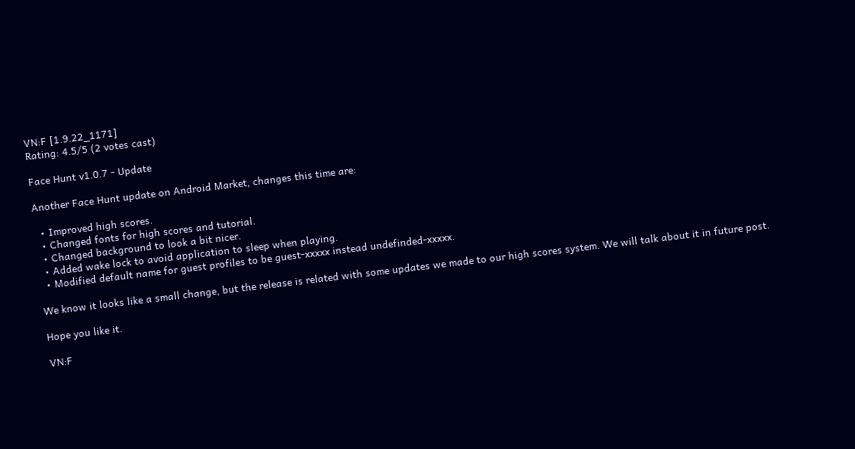VN:F [1.9.22_1171]
Rating: 4.5/5 (2 votes cast)

Face Hunt v1.0.7 - Update

Another Face Hunt update on Android Market, changes this time are:

  • Improved high scores.
  • Changed fonts for high scores and tutorial.
  • Changed background to look a bit nicer.
  • Added wake lock to avoid application to sleep when playing.
  • Modified default name for guest profiles to be guest-xxxxx instead undefinded-xxxxx.

We know it looks like a small change, but the release is related with some updates we made to our high scores system. We will talk about it in future post.

Hope you like it.

VN:F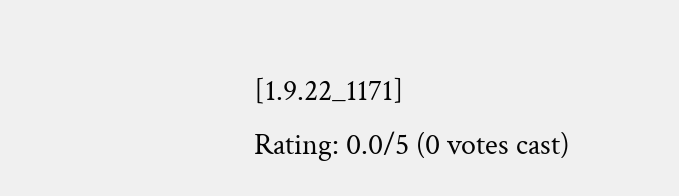[1.9.22_1171]
Rating: 0.0/5 (0 votes cast)